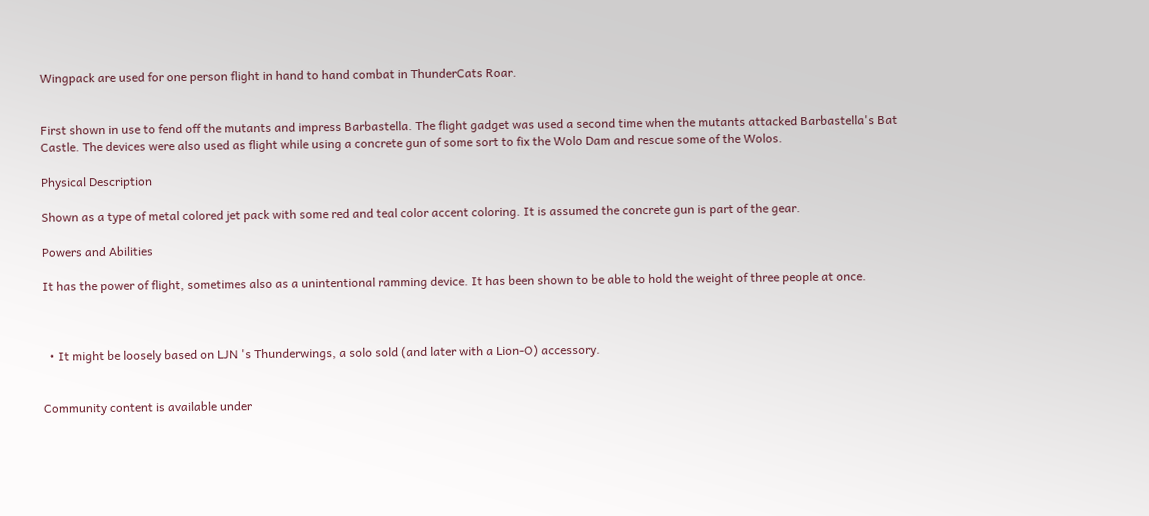Wingpack are used for one person flight in hand to hand combat in ThunderCats Roar.


First shown in use to fend off the mutants and impress Barbastella. The flight gadget was used a second time when the mutants attacked Barbastella's Bat Castle. The devices were also used as flight while using a concrete gun of some sort to fix the Wolo Dam and rescue some of the Wolos.

Physical Description

Shown as a type of metal colored jet pack with some red and teal color accent coloring. It is assumed the concrete gun is part of the gear.

Powers and Abilities

It has the power of flight, sometimes also as a unintentional ramming device. It has been shown to be able to hold the weight of three people at once.



  • It might be loosely based on LJN 's Thunderwings, a solo sold (and later with a Lion-O) accessory.


Community content is available under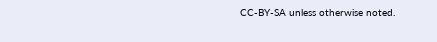CC-BY-SA unless otherwise noted.